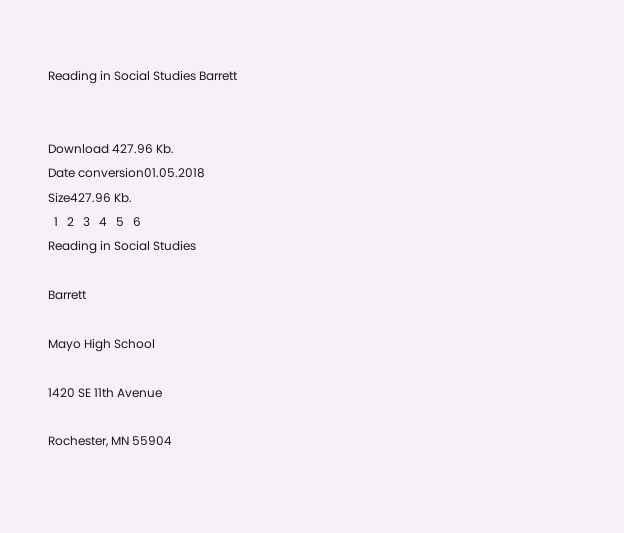Reading in Social Studies Barrett


Download 427.96 Kb.
Date conversion01.05.2018
Size427.96 Kb.
  1   2   3   4   5   6
Reading in Social Studies

Barrett

Mayo High School

1420 SE 11th Avenue

Rochester, MN 55904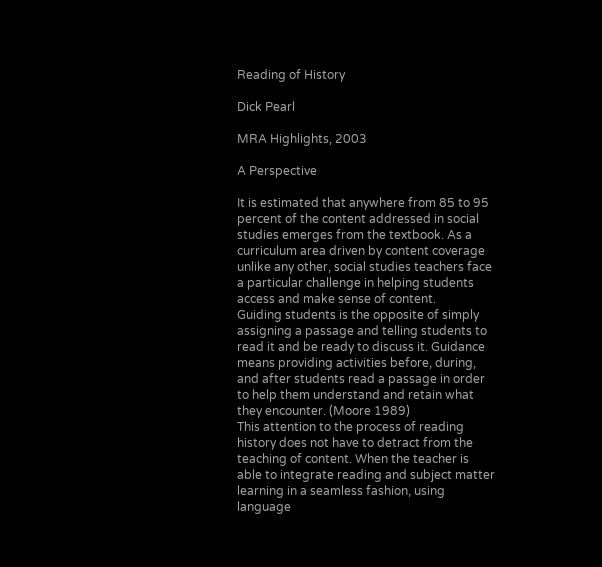Reading of History

Dick Pearl

MRA Highlights, 2003

A Perspective

It is estimated that anywhere from 85 to 95 percent of the content addressed in social studies emerges from the textbook. As a curriculum area driven by content coverage unlike any other, social studies teachers face a particular challenge in helping students access and make sense of content.
Guiding students is the opposite of simply assigning a passage and telling students to read it and be ready to discuss it. Guidance means providing activities before, during, and after students read a passage in order to help them understand and retain what they encounter. (Moore 1989)
This attention to the process of reading history does not have to detract from the teaching of content. When the teacher is able to integrate reading and subject matter learning in a seamless fashion, using language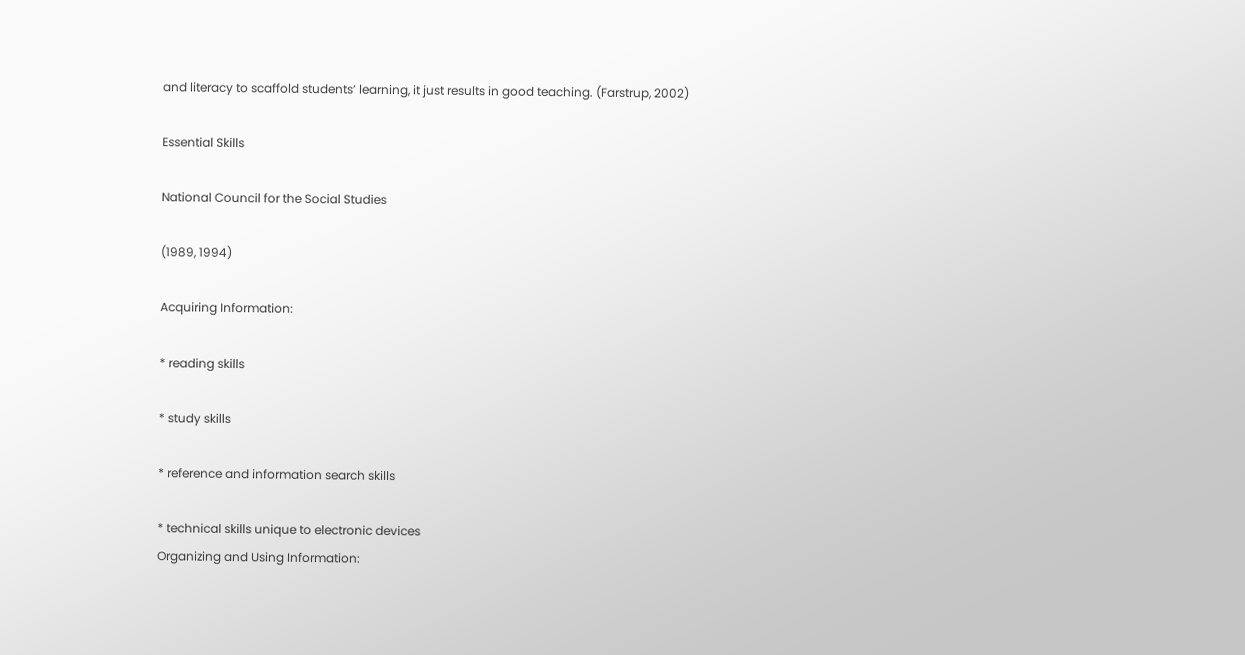and literacy to scaffold students’ learning, it just results in good teaching. (Farstrup, 2002)

Essential Skills

National Council for the Social Studies

(1989, 1994)

Acquiring Information:

* reading skills

* study skills

* reference and information search skills

* technical skills unique to electronic devices
Organizing and Using Information: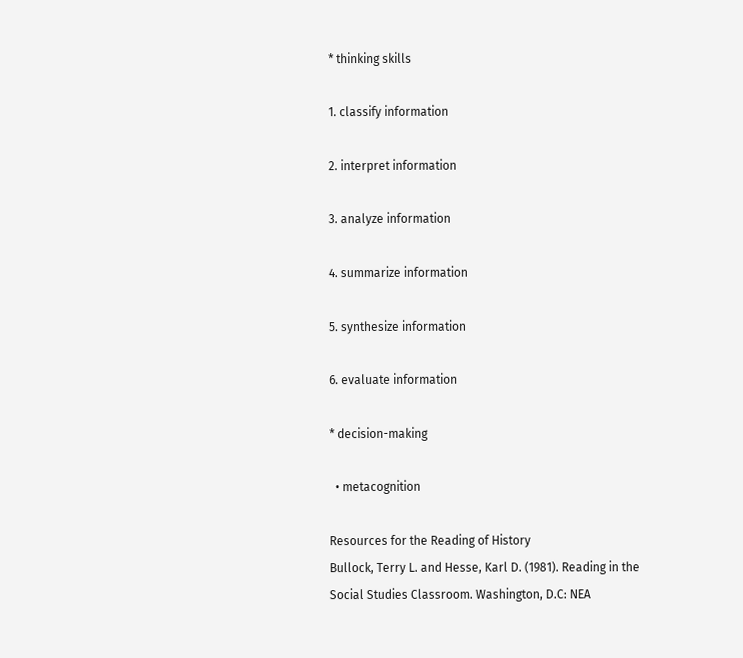* thinking skills

1. classify information

2. interpret information

3. analyze information

4. summarize information

5. synthesize information

6. evaluate information

* decision-making

  • metacognition

Resources for the Reading of History
Bullock, Terry L. and Hesse, Karl D. (1981). Reading in the Social Studies Classroom. Washington, D.C: NEA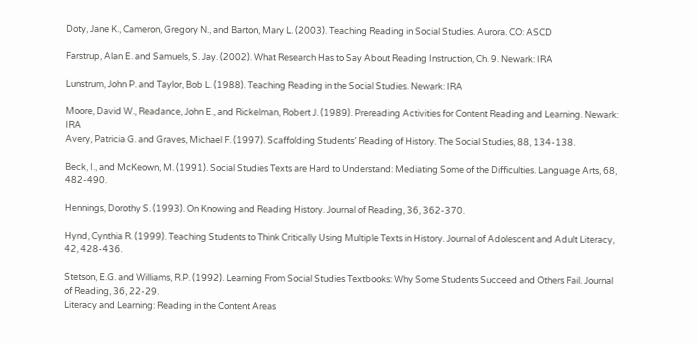Doty, Jane K., Cameron, Gregory N., and Barton, Mary L. (2003). Teaching Reading in Social Studies. Aurora. CO: ASCD

Farstrup, Alan E. and Samuels, S. Jay. (2002). What Research Has to Say About Reading Instruction, Ch. 9. Newark: IRA

Lunstrum, John P. and Taylor, Bob L. (1988). Teaching Reading in the Social Studies. Newark: IRA

Moore, David W., Readance, John E., and Rickelman, Robert J. (1989). Prereading Activities for Content Reading and Learning. Newark: IRA
Avery, Patricia G. and Graves, Michael F. (1997). Scaffolding Students’ Reading of History. The Social Studies, 88, 134-138.

Beck, I., and McKeown, M. (1991). Social Studies Texts are Hard to Understand: Mediating Some of the Difficulties. Language Arts, 68, 482-490.

Hennings, Dorothy S. (1993). On Knowing and Reading History. Journal of Reading, 36, 362-370.

Hynd, Cynthia R. (1999). Teaching Students to Think Critically Using Multiple Texts in History. Journal of Adolescent and Adult Literacy, 42, 428-436.

Stetson, E.G. and Williams, R.P. (1992). Learning From Social Studies Textbooks: Why Some Students Succeed and Others Fail. Journal of Reading, 36, 22-29.
Literacy and Learning: Reading in the Content Areas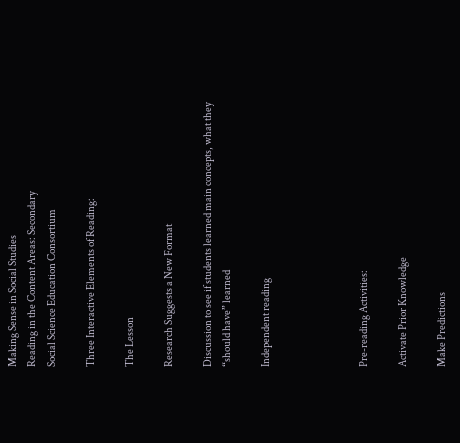Making Sense in Social Studies
Reading in the Content Areas: Secondary
Social Science Education Consortium

Three Interactive Elements of Reading:

The Lesson

Research Suggests a New Format

Discussion to see if students learned main concepts, what they “should have” learned

Independent reading




Pre-reading Activities:

Activate Prior Knowledge

Make Predictions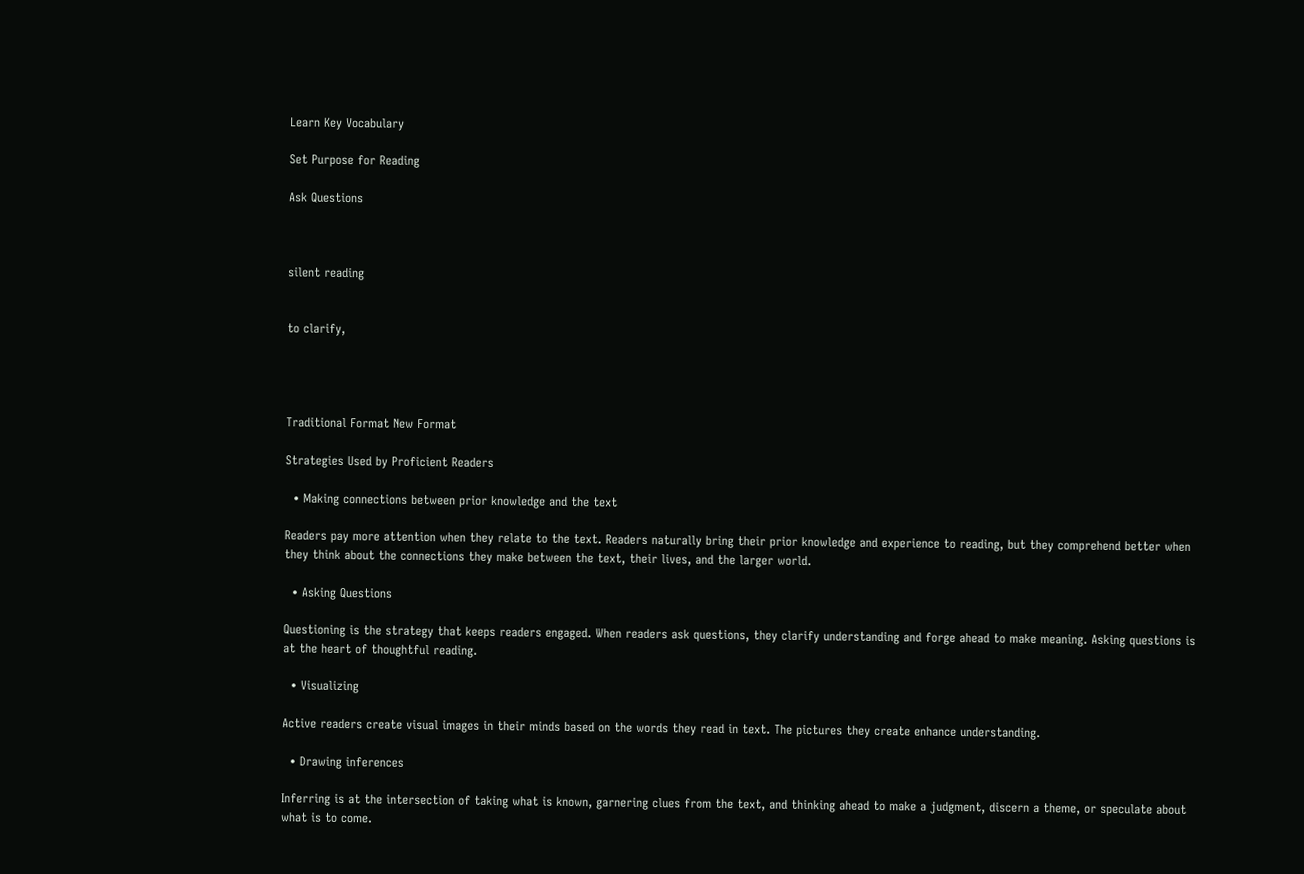Learn Key Vocabulary

Set Purpose for Reading

Ask Questions



silent reading


to clarify,




Traditional Format New Format

Strategies Used by Proficient Readers

  • Making connections between prior knowledge and the text

Readers pay more attention when they relate to the text. Readers naturally bring their prior knowledge and experience to reading, but they comprehend better when they think about the connections they make between the text, their lives, and the larger world.

  • Asking Questions

Questioning is the strategy that keeps readers engaged. When readers ask questions, they clarify understanding and forge ahead to make meaning. Asking questions is at the heart of thoughtful reading.

  • Visualizing

Active readers create visual images in their minds based on the words they read in text. The pictures they create enhance understanding.

  • Drawing inferences

Inferring is at the intersection of taking what is known, garnering clues from the text, and thinking ahead to make a judgment, discern a theme, or speculate about what is to come.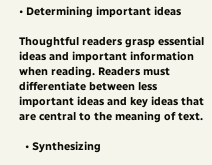• Determining important ideas

Thoughtful readers grasp essential ideas and important information when reading. Readers must differentiate between less important ideas and key ideas that are central to the meaning of text.

  • Synthesizing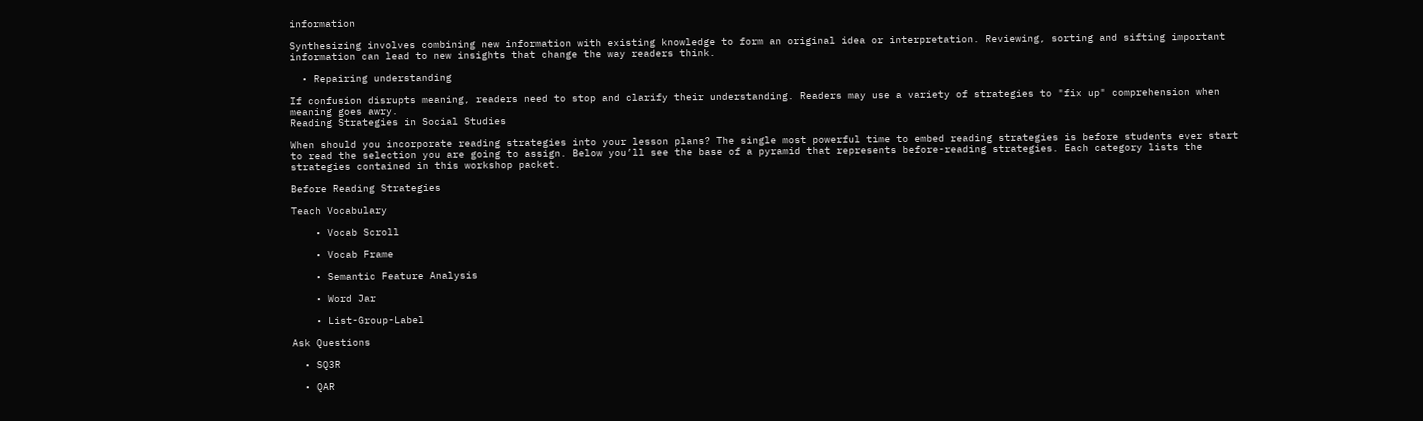information

Synthesizing involves combining new information with existing knowledge to form an original idea or interpretation. Reviewing, sorting and sifting important information can lead to new insights that change the way readers think.

  • Repairing understanding

If confusion disrupts meaning, readers need to stop and clarify their understanding. Readers may use a variety of strategies to "fix up" comprehension when meaning goes awry.
Reading Strategies in Social Studies

When should you incorporate reading strategies into your lesson plans? The single most powerful time to embed reading strategies is before students ever start to read the selection you are going to assign. Below you’ll see the base of a pyramid that represents before-reading strategies. Each category lists the strategies contained in this workshop packet.

Before Reading Strategies

Teach Vocabulary

    • Vocab Scroll

    • Vocab Frame

    • Semantic Feature Analysis

    • Word Jar

    • List-Group-Label

Ask Questions

  • SQ3R

  • QAR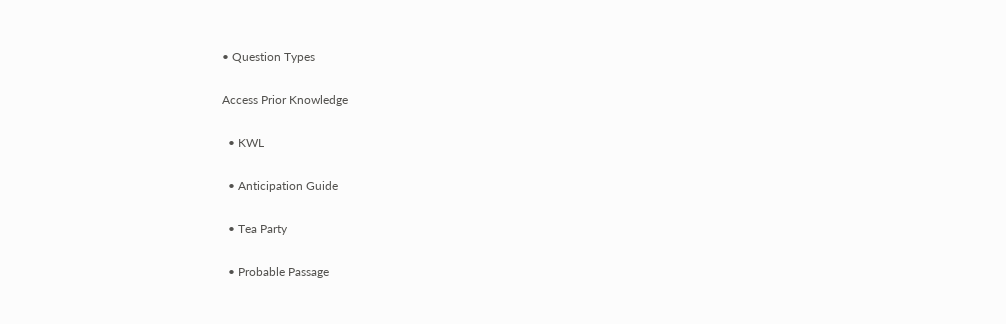• Question Types

Access Prior Knowledge

  • KWL

  • Anticipation Guide

  • Tea Party

  • Probable Passage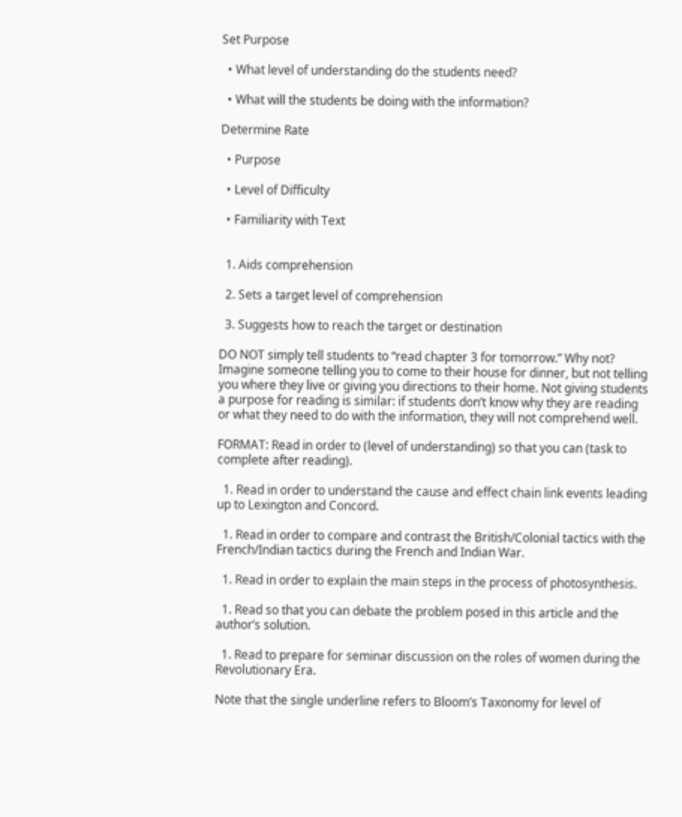Set Purpose

  • What level of understanding do the students need?

  • What will the students be doing with the information?

Determine Rate

  • Purpose

  • Level of Difficulty

  • Familiarity with Text


  1. Aids comprehension

  2. Sets a target level of comprehension

  3. Suggests how to reach the target or destination

DO NOT simply tell students to “read chapter 3 for tomorrow.” Why not? Imagine someone telling you to come to their house for dinner, but not telling you where they live or giving you directions to their home. Not giving students a purpose for reading is similar: if students don’t know why they are reading or what they need to do with the information, they will not comprehend well.

FORMAT: Read in order to (level of understanding) so that you can (task to complete after reading).

  1. Read in order to understand the cause and effect chain link events leading up to Lexington and Concord.

  1. Read in order to compare and contrast the British/Colonial tactics with the French/Indian tactics during the French and Indian War.

  1. Read in order to explain the main steps in the process of photosynthesis.

  1. Read so that you can debate the problem posed in this article and the author’s solution.

  1. Read to prepare for seminar discussion on the roles of women during the Revolutionary Era.

Note that the single underline refers to Bloom’s Taxonomy for level of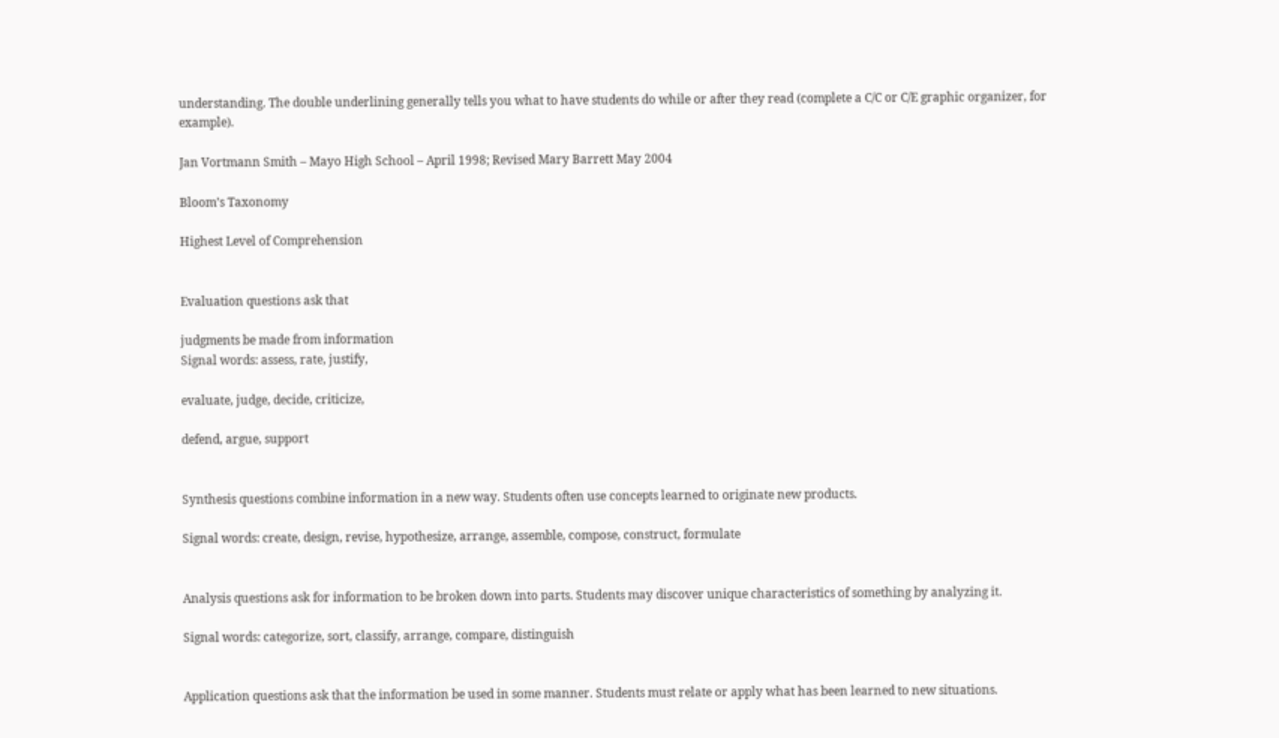understanding. The double underlining generally tells you what to have students do while or after they read (complete a C/C or C/E graphic organizer, for example).

Jan Vortmann Smith – Mayo High School – April 1998; Revised Mary Barrett May 2004

Bloom’s Taxonomy

Highest Level of Comprehension


Evaluation questions ask that

judgments be made from information
Signal words: assess, rate, justify,

evaluate, judge, decide, criticize,

defend, argue, support


Synthesis questions combine information in a new way. Students often use concepts learned to originate new products.

Signal words: create, design, revise, hypothesize, arrange, assemble, compose, construct, formulate


Analysis questions ask for information to be broken down into parts. Students may discover unique characteristics of something by analyzing it.

Signal words: categorize, sort, classify, arrange, compare, distinguish


Application questions ask that the information be used in some manner. Students must relate or apply what has been learned to new situations.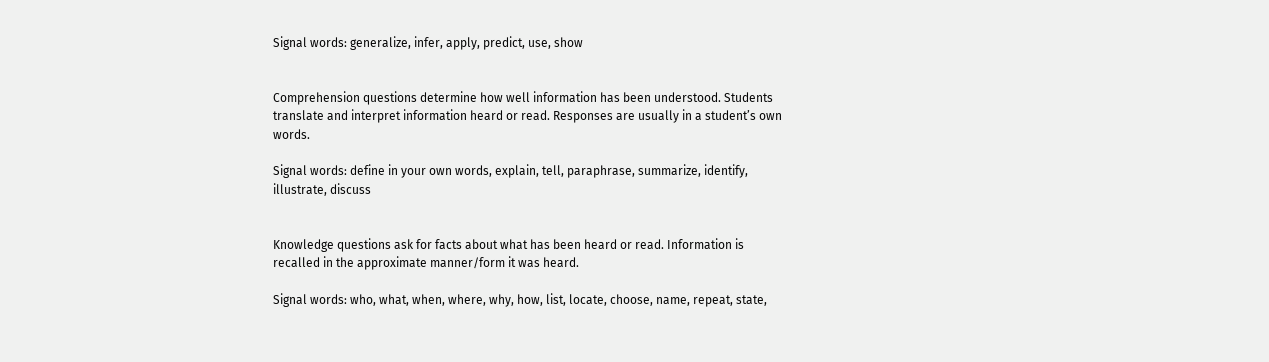Signal words: generalize, infer, apply, predict, use, show


Comprehension questions determine how well information has been understood. Students translate and interpret information heard or read. Responses are usually in a student’s own words.

Signal words: define in your own words, explain, tell, paraphrase, summarize, identify, illustrate, discuss


Knowledge questions ask for facts about what has been heard or read. Information is recalled in the approximate manner/form it was heard.

Signal words: who, what, when, where, why, how, list, locate, choose, name, repeat, state,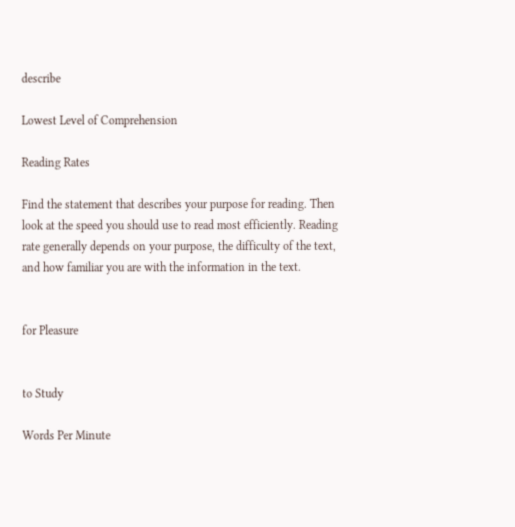describe

Lowest Level of Comprehension

Reading Rates

Find the statement that describes your purpose for reading. Then look at the speed you should use to read most efficiently. Reading rate generally depends on your purpose, the difficulty of the text, and how familiar you are with the information in the text.


for Pleasure


to Study

Words Per Minute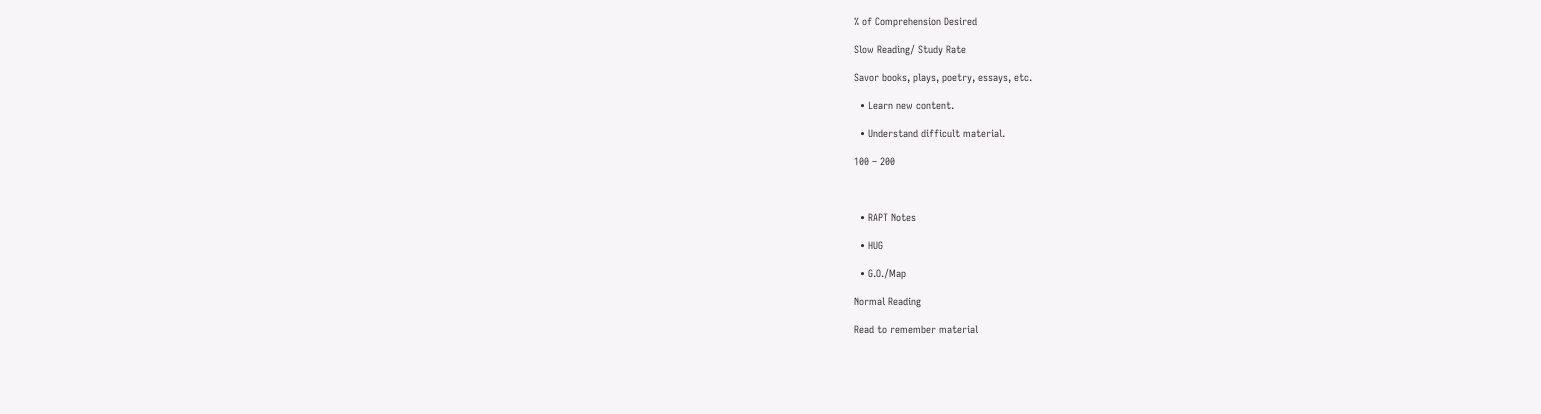% of Comprehension Desired

Slow Reading/ Study Rate

Savor books, plays, poetry, essays, etc.

  • Learn new content.

  • Understand difficult material.

100 – 200



  • RAPT Notes

  • HUG

  • G.O./Map

Normal Reading

Read to remember material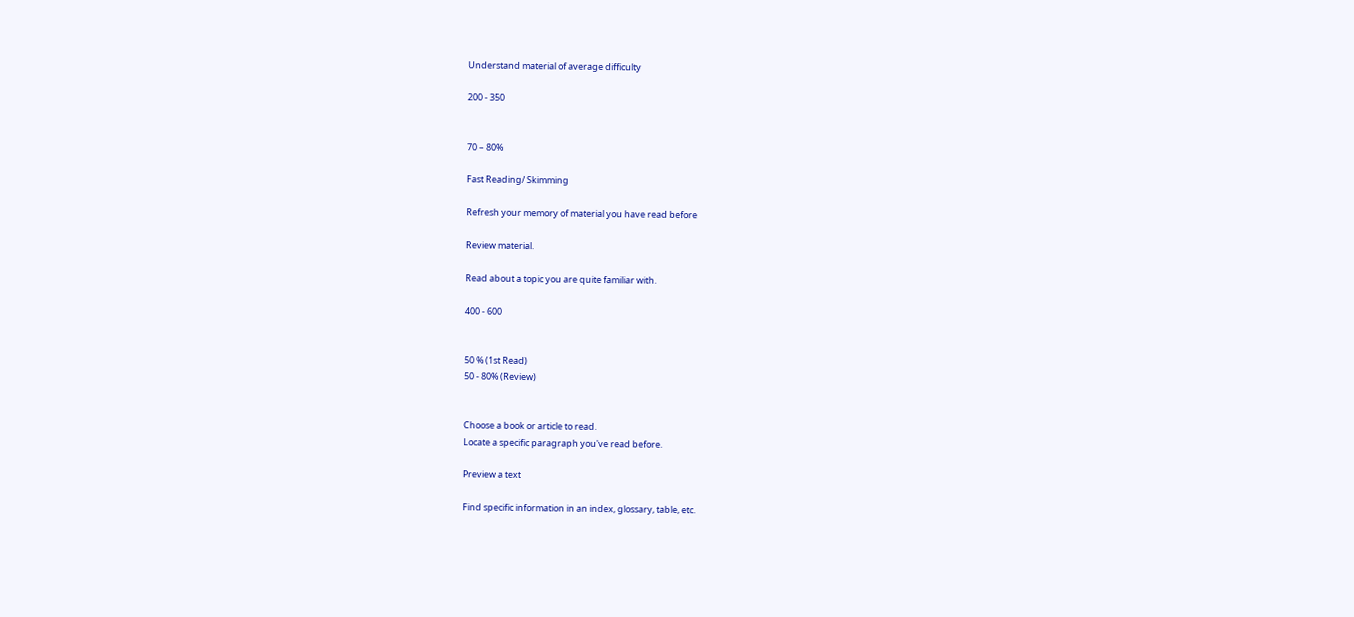Understand material of average difficulty

200 - 350


70 – 80%

Fast Reading/ Skimming

Refresh your memory of material you have read before

Review material.

Read about a topic you are quite familiar with.

400 - 600


50 % (1st Read)
50 - 80% (Review)


Choose a book or article to read.
Locate a specific paragraph you've read before.

Preview a text

Find specific information in an index, glossary, table, etc.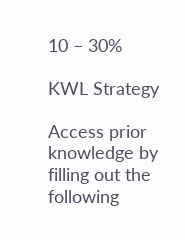10 – 30%

KWL Strategy

Access prior knowledge by filling out the following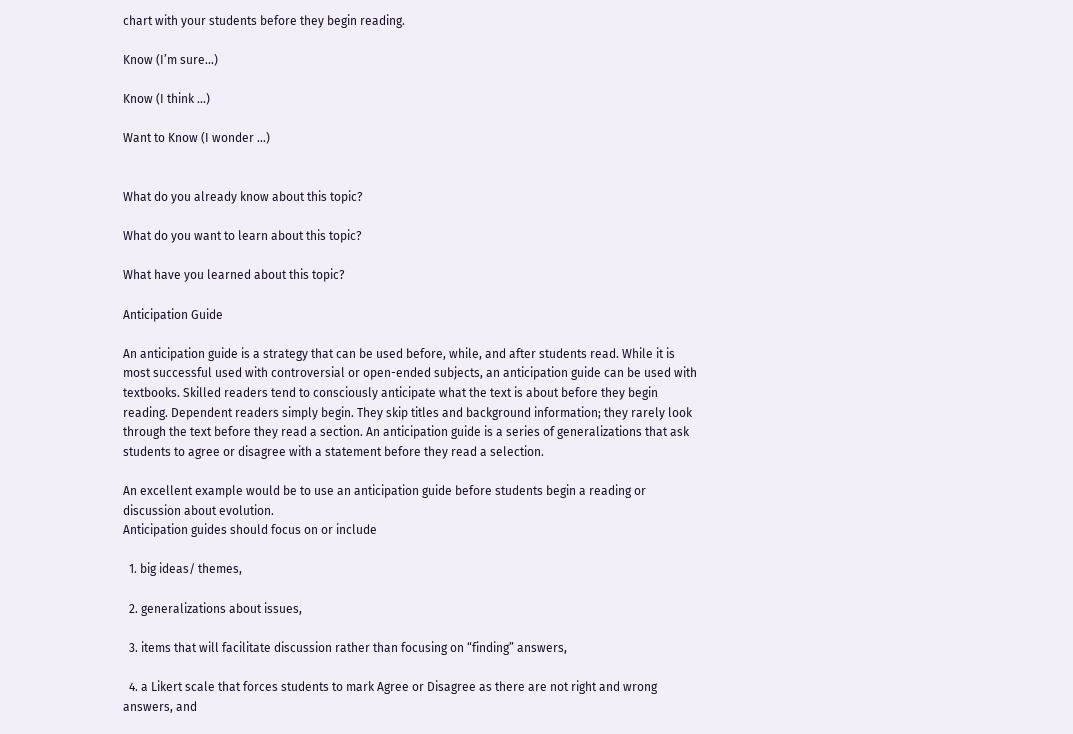chart with your students before they begin reading.

Know (I’m sure…)

Know (I think ...)

Want to Know (I wonder …)


What do you already know about this topic?

What do you want to learn about this topic?

What have you learned about this topic?

Anticipation Guide

An anticipation guide is a strategy that can be used before, while, and after students read. While it is most successful used with controversial or open-ended subjects, an anticipation guide can be used with textbooks. Skilled readers tend to consciously anticipate what the text is about before they begin reading. Dependent readers simply begin. They skip titles and background information; they rarely look through the text before they read a section. An anticipation guide is a series of generalizations that ask students to agree or disagree with a statement before they read a selection.

An excellent example would be to use an anticipation guide before students begin a reading or discussion about evolution.
Anticipation guides should focus on or include

  1. big ideas/ themes,

  2. generalizations about issues,

  3. items that will facilitate discussion rather than focusing on “finding” answers,

  4. a Likert scale that forces students to mark Agree or Disagree as there are not right and wrong answers, and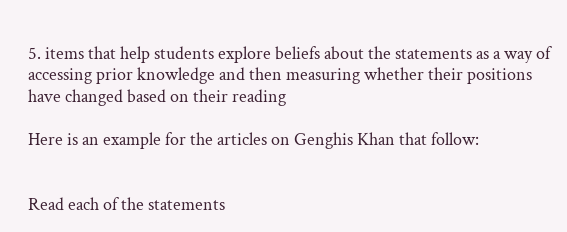5. items that help students explore beliefs about the statements as a way of accessing prior knowledge and then measuring whether their positions have changed based on their reading

Here is an example for the articles on Genghis Khan that follow:


Read each of the statements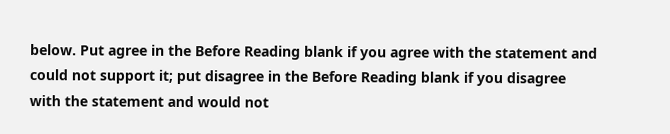below. Put agree in the Before Reading blank if you agree with the statement and could not support it; put disagree in the Before Reading blank if you disagree with the statement and would not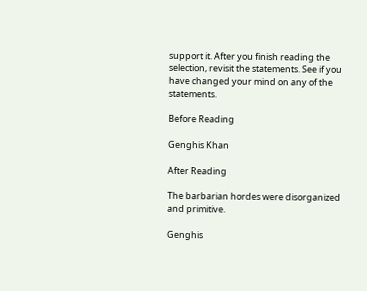support it. After you finish reading the selection, revisit the statements. See if you have changed your mind on any of the statements.

Before Reading

Genghis Khan

After Reading

The barbarian hordes were disorganized and primitive.

Genghis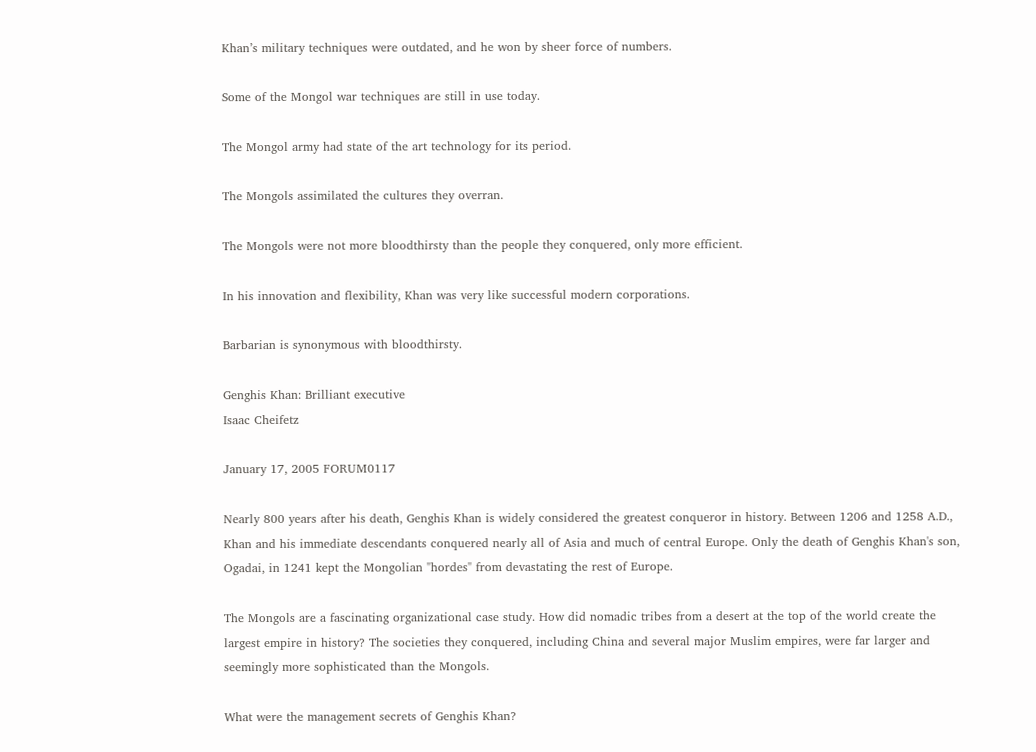Khan’s military techniques were outdated, and he won by sheer force of numbers.

Some of the Mongol war techniques are still in use today.

The Mongol army had state of the art technology for its period.

The Mongols assimilated the cultures they overran.

The Mongols were not more bloodthirsty than the people they conquered, only more efficient.

In his innovation and flexibility, Khan was very like successful modern corporations.

Barbarian is synonymous with bloodthirsty.

Genghis Khan: Brilliant executive
Isaac Cheifetz

January 17, 2005 FORUM0117

Nearly 800 years after his death, Genghis Khan is widely considered the greatest conqueror in history. Between 1206 and 1258 A.D., Khan and his immediate descendants conquered nearly all of Asia and much of central Europe. Only the death of Genghis Khan's son, Ogadai, in 1241 kept the Mongolian "hordes" from devastating the rest of Europe.

The Mongols are a fascinating organizational case study. How did nomadic tribes from a desert at the top of the world create the largest empire in history? The societies they conquered, including China and several major Muslim empires, were far larger and seemingly more sophisticated than the Mongols.

What were the management secrets of Genghis Khan?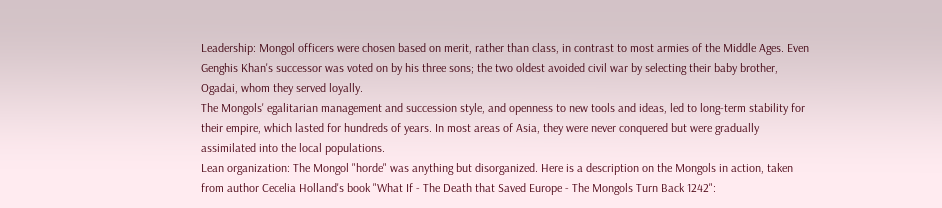Leadership: Mongol officers were chosen based on merit, rather than class, in contrast to most armies of the Middle Ages. Even Genghis Khan's successor was voted on by his three sons; the two oldest avoided civil war by selecting their baby brother, Ogadai, whom they served loyally.
The Mongols' egalitarian management and succession style, and openness to new tools and ideas, led to long-term stability for their empire, which lasted for hundreds of years. In most areas of Asia, they were never conquered but were gradually assimilated into the local populations.
Lean organization: The Mongol "horde" was anything but disorganized. Here is a description on the Mongols in action, taken from author Cecelia Holland's book "What If - The Death that Saved Europe - The Mongols Turn Back 1242":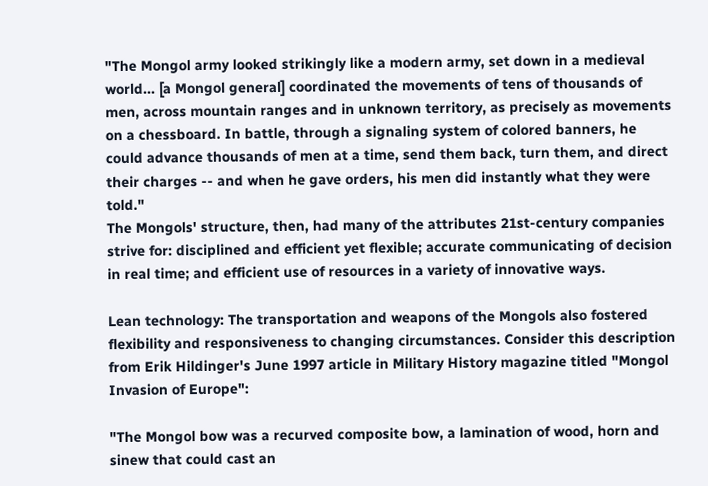"The Mongol army looked strikingly like a modern army, set down in a medieval world... [a Mongol general] coordinated the movements of tens of thousands of men, across mountain ranges and in unknown territory, as precisely as movements on a chessboard. In battle, through a signaling system of colored banners, he could advance thousands of men at a time, send them back, turn them, and direct their charges -- and when he gave orders, his men did instantly what they were told."
The Mongols' structure, then, had many of the attributes 21st-century companies strive for: disciplined and efficient yet flexible; accurate communicating of decision in real time; and efficient use of resources in a variety of innovative ways.

Lean technology: The transportation and weapons of the Mongols also fostered flexibility and responsiveness to changing circumstances. Consider this description from Erik Hildinger's June 1997 article in Military History magazine titled "Mongol Invasion of Europe":

"The Mongol bow was a recurved composite bow, a lamination of wood, horn and sinew that could cast an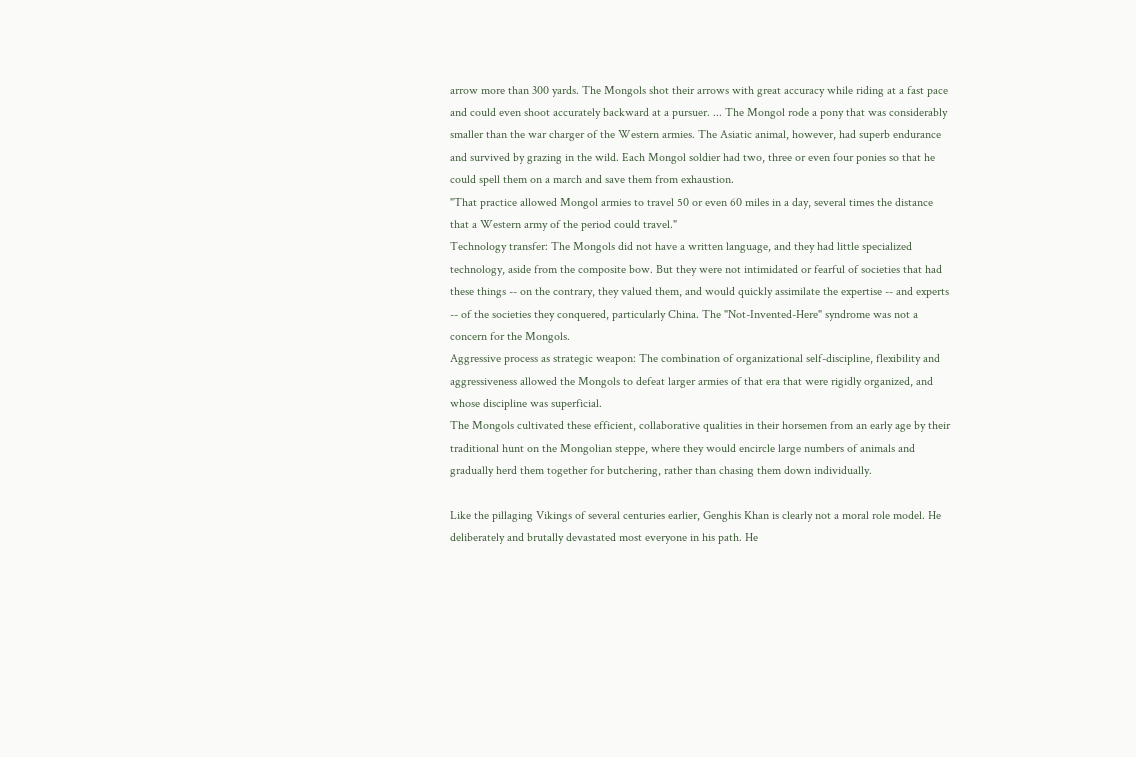arrow more than 300 yards. The Mongols shot their arrows with great accuracy while riding at a fast pace and could even shoot accurately backward at a pursuer. ... The Mongol rode a pony that was considerably smaller than the war charger of the Western armies. The Asiatic animal, however, had superb endurance and survived by grazing in the wild. Each Mongol soldier had two, three or even four ponies so that he could spell them on a march and save them from exhaustion.
"That practice allowed Mongol armies to travel 50 or even 60 miles in a day, several times the distance that a Western army of the period could travel."
Technology transfer: The Mongols did not have a written language, and they had little specialized technology, aside from the composite bow. But they were not intimidated or fearful of societies that had these things -- on the contrary, they valued them, and would quickly assimilate the expertise -- and experts -- of the societies they conquered, particularly China. The "Not-Invented-Here" syndrome was not a concern for the Mongols.
Aggressive process as strategic weapon: The combination of organizational self-discipline, flexibility and aggressiveness allowed the Mongols to defeat larger armies of that era that were rigidly organized, and whose discipline was superficial.
The Mongols cultivated these efficient, collaborative qualities in their horsemen from an early age by their traditional hunt on the Mongolian steppe, where they would encircle large numbers of animals and gradually herd them together for butchering, rather than chasing them down individually.

Like the pillaging Vikings of several centuries earlier, Genghis Khan is clearly not a moral role model. He deliberately and brutally devastated most everyone in his path. He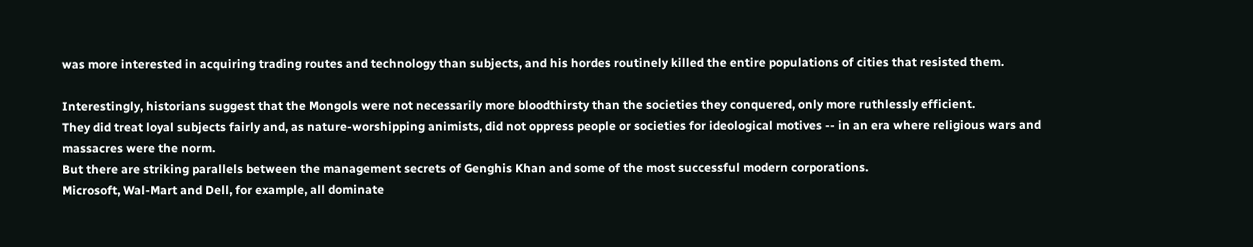was more interested in acquiring trading routes and technology than subjects, and his hordes routinely killed the entire populations of cities that resisted them.

Interestingly, historians suggest that the Mongols were not necessarily more bloodthirsty than the societies they conquered, only more ruthlessly efficient.
They did treat loyal subjects fairly and, as nature-worshipping animists, did not oppress people or societies for ideological motives -- in an era where religious wars and massacres were the norm.
But there are striking parallels between the management secrets of Genghis Khan and some of the most successful modern corporations.
Microsoft, Wal-Mart and Dell, for example, all dominate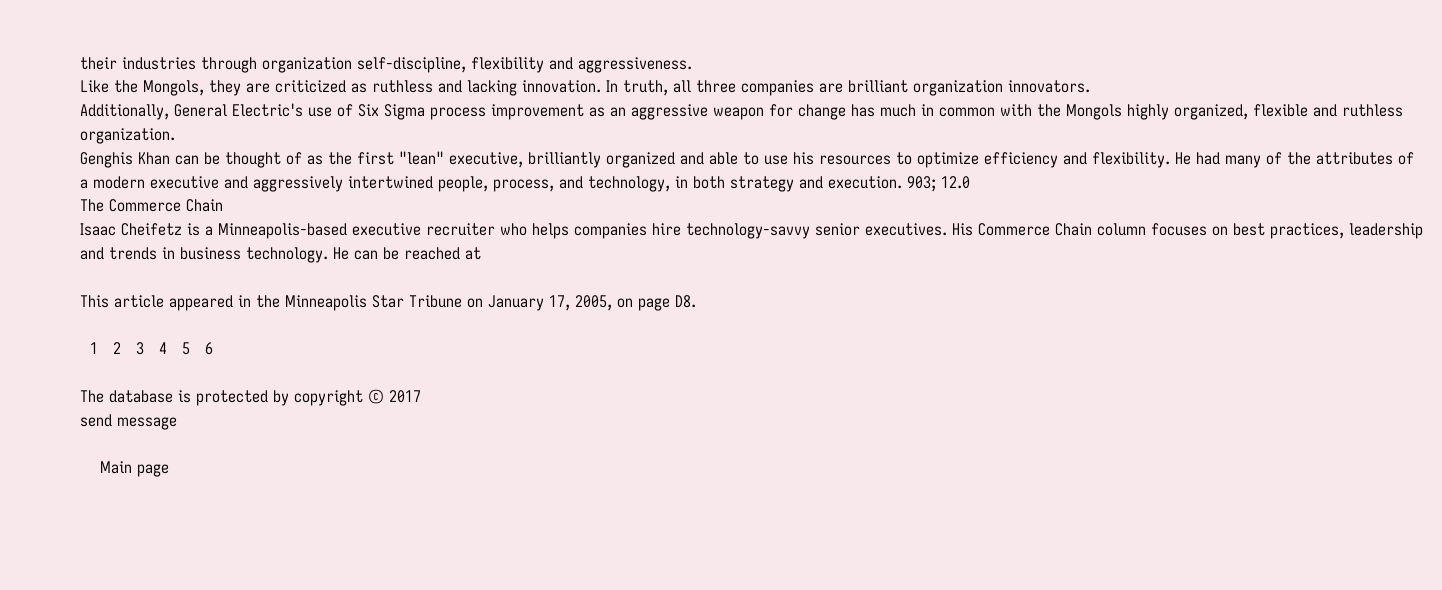their industries through organization self-discipline, flexibility and aggressiveness.
Like the Mongols, they are criticized as ruthless and lacking innovation. In truth, all three companies are brilliant organization innovators.
Additionally, General Electric's use of Six Sigma process improvement as an aggressive weapon for change has much in common with the Mongols highly organized, flexible and ruthless organization.
Genghis Khan can be thought of as the first "lean" executive, brilliantly organized and able to use his resources to optimize efficiency and flexibility. He had many of the attributes of a modern executive and aggressively intertwined people, process, and technology, in both strategy and execution. 903; 12.0
The Commerce Chain
Isaac Cheifetz is a Minneapolis-based executive recruiter who helps companies hire technology-savvy senior executives. His Commerce Chain column focuses on best practices, leadership and trends in business technology. He can be reached at

This article appeared in the Minneapolis Star Tribune on January 17, 2005, on page D8.

  1   2   3   4   5   6

The database is protected by copyright © 2017
send message

    Main page